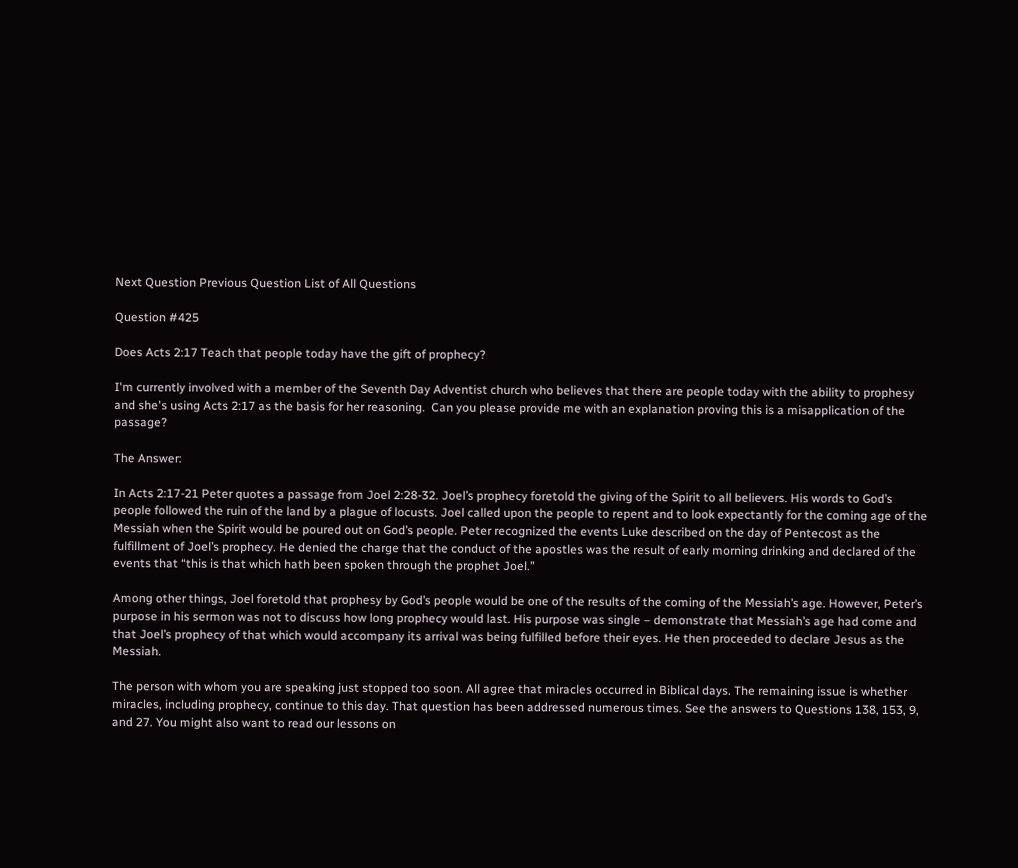Next Question Previous Question List of All Questions

Question #425

Does Acts 2:17 Teach that people today have the gift of prophecy?

I'm currently involved with a member of the Seventh Day Adventist church who believes that there are people today with the ability to prophesy and she's using Acts 2:17 as the basis for her reasoning.  Can you please provide me with an explanation proving this is a misapplication of the passage?

The Answer:

In Acts 2:17-21 Peter quotes a passage from Joel 2:28-32. Joel’s prophecy foretold the giving of the Spirit to all believers. His words to God’s people followed the ruin of the land by a plague of locusts. Joel called upon the people to repent and to look expectantly for the coming age of the Messiah when the Spirit would be poured out on God’s people. Peter recognized the events Luke described on the day of Pentecost as the fulfillment of Joel’s prophecy. He denied the charge that the conduct of the apostles was the result of early morning drinking and declared of the events that “this is that which hath been spoken through the prophet Joel.”

Among other things, Joel foretold that prophesy by God’s people would be one of the results of the coming of the Messiah’s age. However, Peter’s purpose in his sermon was not to discuss how long prophecy would last. His purpose was single – demonstrate that Messiah’s age had come and that Joel’s prophecy of that which would accompany its arrival was being fulfilled before their eyes. He then proceeded to declare Jesus as the Messiah.

The person with whom you are speaking just stopped too soon. All agree that miracles occurred in Biblical days. The remaining issue is whether miracles, including prophecy, continue to this day. That question has been addressed numerous times. See the answers to Questions 138, 153, 9, and 27. You might also want to read our lessons on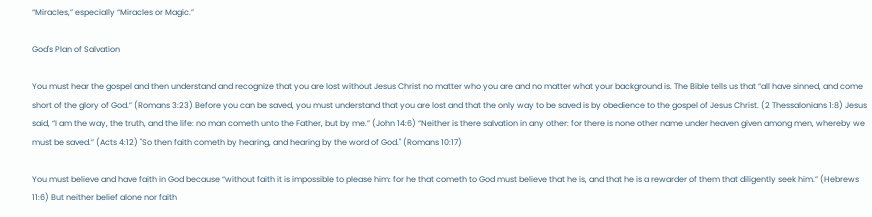“Miracles,” especially “Miracles or Magic.”

God's Plan of Salvation

You must hear the gospel and then understand and recognize that you are lost without Jesus Christ no matter who you are and no matter what your background is. The Bible tells us that “all have sinned, and come short of the glory of God.” (Romans 3:23) Before you can be saved, you must understand that you are lost and that the only way to be saved is by obedience to the gospel of Jesus Christ. (2 Thessalonians 1:8) Jesus said, “I am the way, the truth, and the life: no man cometh unto the Father, but by me.” (John 14:6) “Neither is there salvation in any other: for there is none other name under heaven given among men, whereby we must be saved.” (Acts 4:12) "So then faith cometh by hearing, and hearing by the word of God." (Romans 10:17)

You must believe and have faith in God because “without faith it is impossible to please him: for he that cometh to God must believe that he is, and that he is a rewarder of them that diligently seek him.” (Hebrews 11:6) But neither belief alone nor faith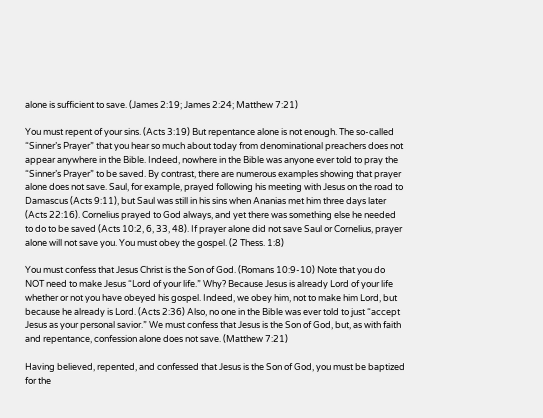alone is sufficient to save. (James 2:19; James 2:24; Matthew 7:21)

You must repent of your sins. (Acts 3:19) But repentance alone is not enough. The so-called “Sinner’s Prayer” that you hear so much about today from denominational preachers does not appear anywhere in the Bible. Indeed, nowhere in the Bible was anyone ever told to pray the “Sinner’s Prayer” to be saved. By contrast, there are numerous examples showing that prayer alone does not save. Saul, for example, prayed following his meeting with Jesus on the road to Damascus (Acts 9:11), but Saul was still in his sins when Ananias met him three days later (Acts 22:16). Cornelius prayed to God always, and yet there was something else he needed to do to be saved (Acts 10:2, 6, 33, 48). If prayer alone did not save Saul or Cornelius, prayer alone will not save you. You must obey the gospel. (2 Thess. 1:8)

You must confess that Jesus Christ is the Son of God. (Romans 10:9-10) Note that you do NOT need to make Jesus “Lord of your life.” Why? Because Jesus is already Lord of your life whether or not you have obeyed his gospel. Indeed, we obey him, not to make him Lord, but because he already is Lord. (Acts 2:36) Also, no one in the Bible was ever told to just “accept Jesus as your personal savior.” We must confess that Jesus is the Son of God, but, as with faith and repentance, confession alone does not save. (Matthew 7:21)

Having believed, repented, and confessed that Jesus is the Son of God, you must be baptized for the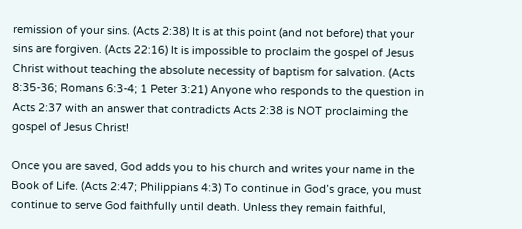remission of your sins. (Acts 2:38) It is at this point (and not before) that your sins are forgiven. (Acts 22:16) It is impossible to proclaim the gospel of Jesus Christ without teaching the absolute necessity of baptism for salvation. (Acts 8:35-36; Romans 6:3-4; 1 Peter 3:21) Anyone who responds to the question in Acts 2:37 with an answer that contradicts Acts 2:38 is NOT proclaiming the gospel of Jesus Christ!

Once you are saved, God adds you to his church and writes your name in the Book of Life. (Acts 2:47; Philippians 4:3) To continue in God’s grace, you must continue to serve God faithfully until death. Unless they remain faithful,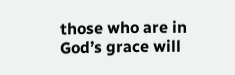those who are in God’s grace will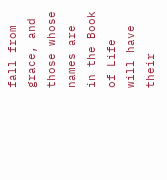fall from grace, and those whose names are in the Book of Life will have their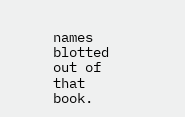names blotted out of that book.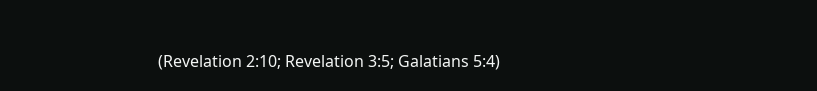(Revelation 2:10; Revelation 3:5; Galatians 5:4)